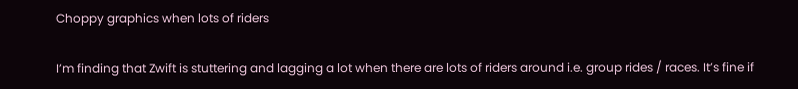Choppy graphics when lots of riders

I’m finding that Zwift is stuttering and lagging a lot when there are lots of riders around i.e. group rides / races. It’s fine if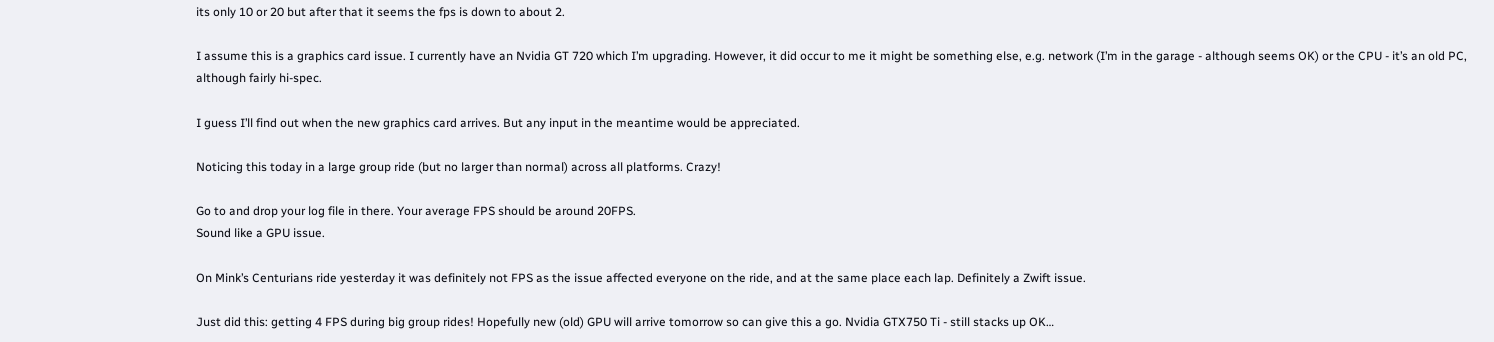its only 10 or 20 but after that it seems the fps is down to about 2.

I assume this is a graphics card issue. I currently have an Nvidia GT 720 which I’m upgrading. However, it did occur to me it might be something else, e.g. network (I’m in the garage - although seems OK) or the CPU - it’s an old PC, although fairly hi-spec.

I guess I’ll find out when the new graphics card arrives. But any input in the meantime would be appreciated.

Noticing this today in a large group ride (but no larger than normal) across all platforms. Crazy!

Go to and drop your log file in there. Your average FPS should be around 20FPS.
Sound like a GPU issue.

On Mink’s Centurians ride yesterday it was definitely not FPS as the issue affected everyone on the ride, and at the same place each lap. Definitely a Zwift issue.

Just did this: getting 4 FPS during big group rides! Hopefully new (old) GPU will arrive tomorrow so can give this a go. Nvidia GTX750 Ti - still stacks up OK…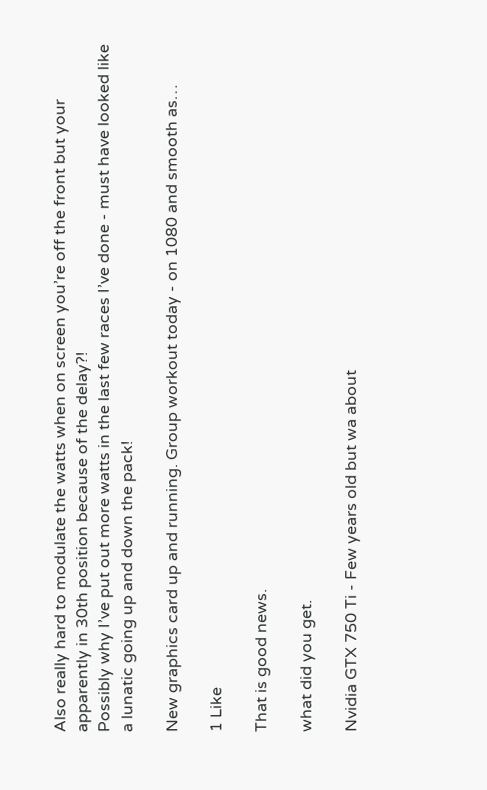Also really hard to modulate the watts when on screen you’re off the front but your apparently in 30th position because of the delay?!
Possibly why I’ve put out more watts in the last few races I’ve done - must have looked like a lunatic going up and down the pack!

New graphics card up and running. Group workout today - on 1080 and smooth as…

1 Like

That is good news.

what did you get.

Nvidia GTX 750 Ti - Few years old but wa about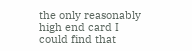the only reasonably high end card I could find that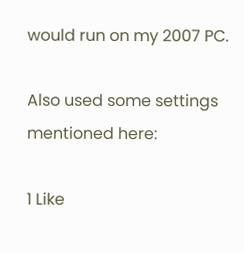would run on my 2007 PC.

Also used some settings mentioned here:

1 Like